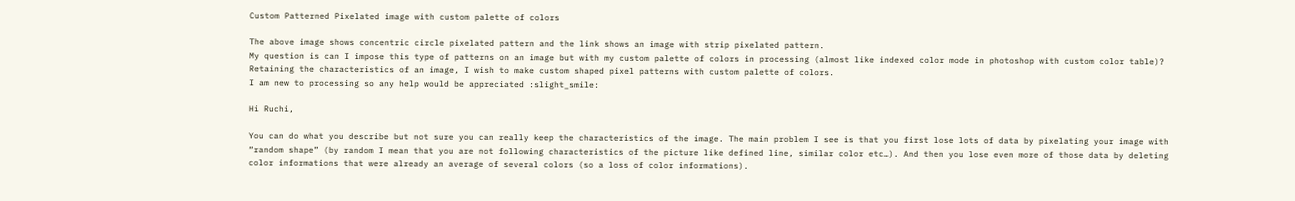Custom Patterned Pixelated image with custom palette of colors

The above image shows concentric circle pixelated pattern and the link shows an image with strip pixelated pattern.
My question is can I impose this type of patterns on an image but with my custom palette of colors in processing (almost like indexed color mode in photoshop with custom color table)?
Retaining the characteristics of an image, I wish to make custom shaped pixel patterns with custom palette of colors.
I am new to processing so any help would be appreciated :slight_smile:

Hi Ruchi,

You can do what you describe but not sure you can really keep the characteristics of the image. The main problem I see is that you first lose lots of data by pixelating your image with “random shape” (by random I mean that you are not following characteristics of the picture like defined line, similar color etc…). And then you lose even more of those data by deleting color informations that were already an average of several colors (so a loss of color informations).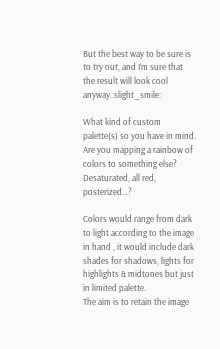But the best way to be sure is to try out, and I’m sure that the result will look cool anyway :slight_smile:

What kind of custom palette(s) so you have in mind. Are you mapping a rainbow of colors to something else? Desaturated, all red, posterized…?

Colors would range from dark to light according to the image in hand , it would include dark shades for shadows, lights for highlights & midtones but just in limited palette.
The aim is to retain the image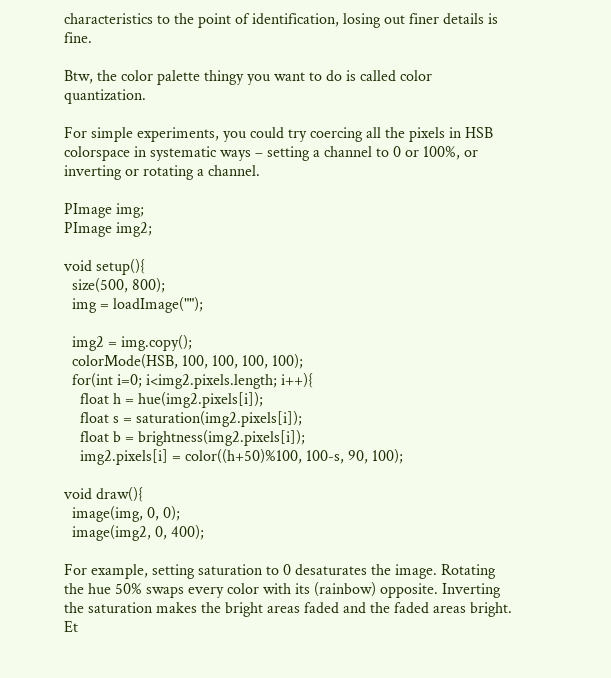characteristics to the point of identification, losing out finer details is fine.

Btw, the color palette thingy you want to do is called color quantization.

For simple experiments, you could try coercing all the pixels in HSB colorspace in systematic ways – setting a channel to 0 or 100%, or inverting or rotating a channel.

PImage img;
PImage img2;

void setup(){
  size(500, 800);
  img = loadImage("");

  img2 = img.copy();
  colorMode(HSB, 100, 100, 100, 100);
  for(int i=0; i<img2.pixels.length; i++){
    float h = hue(img2.pixels[i]);
    float s = saturation(img2.pixels[i]);
    float b = brightness(img2.pixels[i]);
    img2.pixels[i] = color((h+50)%100, 100-s, 90, 100);

void draw(){
  image(img, 0, 0);
  image(img2, 0, 400);

For example, setting saturation to 0 desaturates the image. Rotating the hue 50% swaps every color with its (rainbow) opposite. Inverting the saturation makes the bright areas faded and the faded areas bright. Et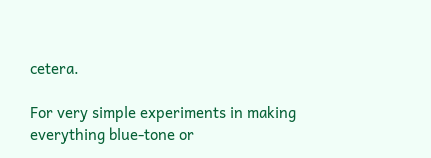cetera.

For very simple experiments in making everything blue-tone or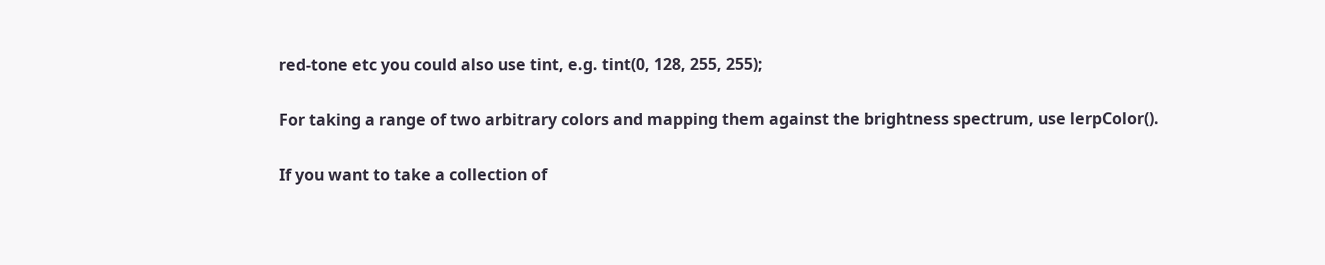red-tone etc you could also use tint, e.g. tint(0, 128, 255, 255);

For taking a range of two arbitrary colors and mapping them against the brightness spectrum, use lerpColor().

If you want to take a collection of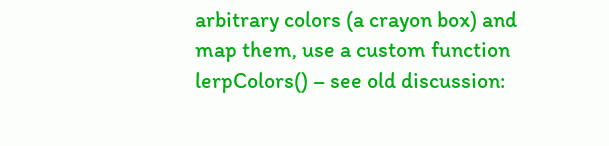arbitrary colors (a crayon box) and map them, use a custom function lerpColors() – see old discussion: